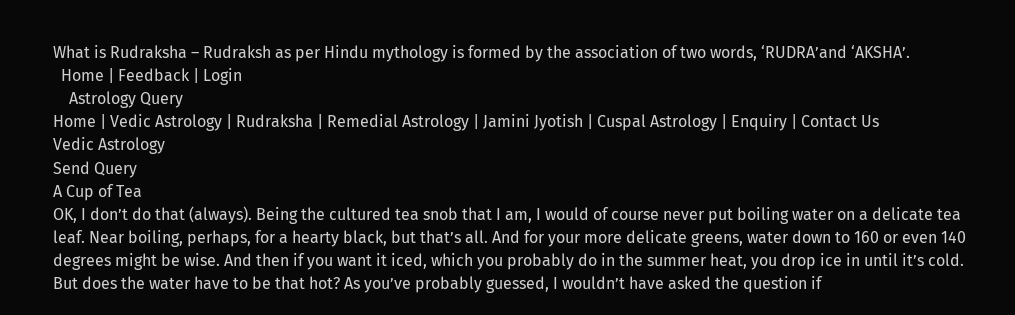What is Rudraksha – Rudraksh as per Hindu mythology is formed by the association of two words, ‘RUDRA’and ‘AKSHA’.
  Home | Feedback | Login
    Astrology Query
Home | Vedic Astrology | Rudraksha | Remedial Astrology | Jamini Jyotish | Cuspal Astrology | Enquiry | Contact Us
Vedic Astrology
Send Query
A Cup of Tea
OK, I don’t do that (always). Being the cultured tea snob that I am, I would of course never put boiling water on a delicate tea leaf. Near boiling, perhaps, for a hearty black, but that’s all. And for your more delicate greens, water down to 160 or even 140 degrees might be wise. And then if you want it iced, which you probably do in the summer heat, you drop ice in until it’s cold. But does the water have to be that hot? As you’ve probably guessed, I wouldn’t have asked the question if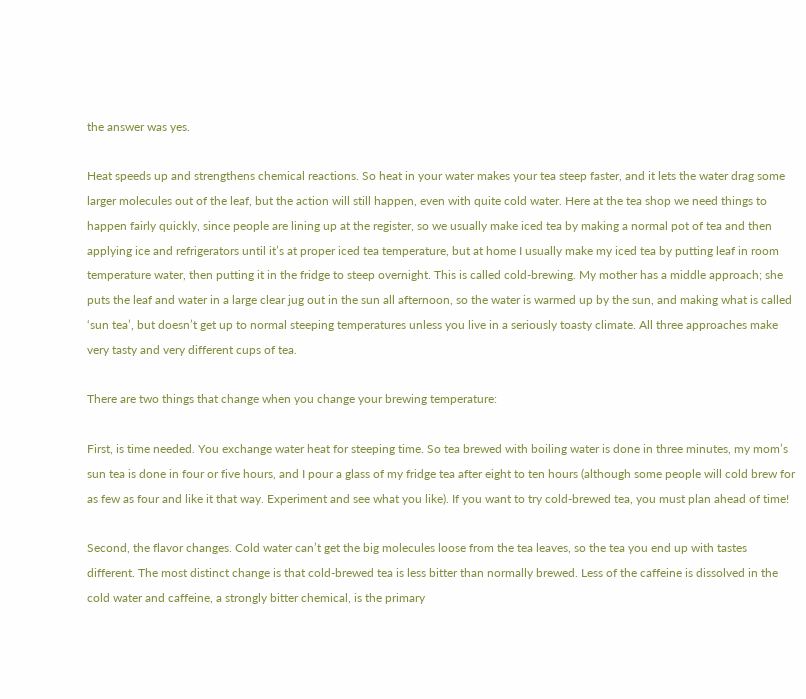the answer was yes.

Heat speeds up and strengthens chemical reactions. So heat in your water makes your tea steep faster, and it lets the water drag some larger molecules out of the leaf, but the action will still happen, even with quite cold water. Here at the tea shop we need things to happen fairly quickly, since people are lining up at the register, so we usually make iced tea by making a normal pot of tea and then applying ice and refrigerators until it’s at proper iced tea temperature, but at home I usually make my iced tea by putting leaf in room temperature water, then putting it in the fridge to steep overnight. This is called cold-brewing. My mother has a middle approach; she puts the leaf and water in a large clear jug out in the sun all afternoon, so the water is warmed up by the sun, and making what is called ‘sun tea’, but doesn’t get up to normal steeping temperatures unless you live in a seriously toasty climate. All three approaches make very tasty and very different cups of tea.

There are two things that change when you change your brewing temperature:

First, is time needed. You exchange water heat for steeping time. So tea brewed with boiling water is done in three minutes, my mom’s sun tea is done in four or five hours, and I pour a glass of my fridge tea after eight to ten hours (although some people will cold brew for as few as four and like it that way. Experiment and see what you like). If you want to try cold-brewed tea, you must plan ahead of time!

Second, the flavor changes. Cold water can’t get the big molecules loose from the tea leaves, so the tea you end up with tastes different. The most distinct change is that cold-brewed tea is less bitter than normally brewed. Less of the caffeine is dissolved in the cold water and caffeine, a strongly bitter chemical, is the primary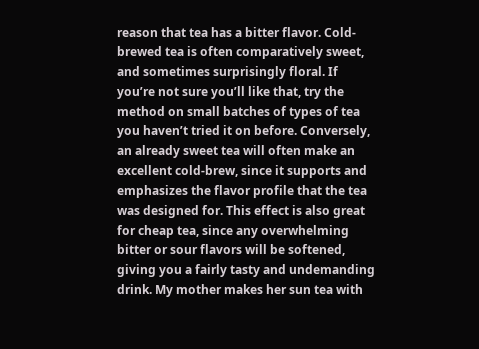reason that tea has a bitter flavor. Cold-brewed tea is often comparatively sweet, and sometimes surprisingly floral. If you’re not sure you’ll like that, try the method on small batches of types of tea you haven’t tried it on before. Conversely, an already sweet tea will often make an excellent cold-brew, since it supports and emphasizes the flavor profile that the tea was designed for. This effect is also great for cheap tea, since any overwhelming bitter or sour flavors will be softened, giving you a fairly tasty and undemanding drink. My mother makes her sun tea with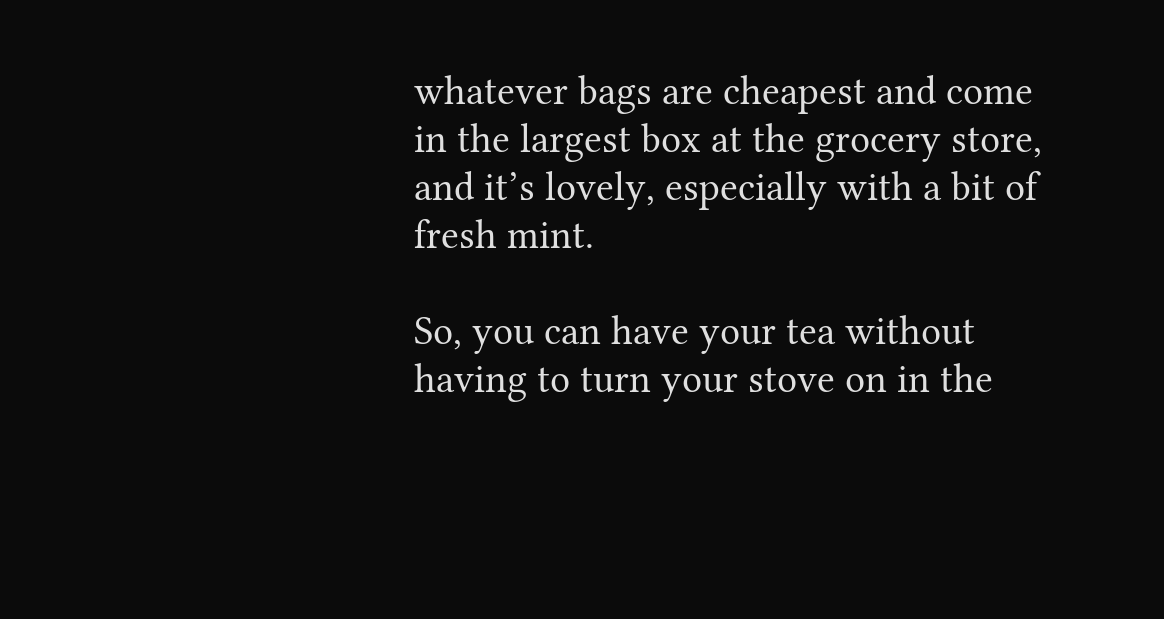whatever bags are cheapest and come in the largest box at the grocery store, and it’s lovely, especially with a bit of fresh mint.

So, you can have your tea without having to turn your stove on in the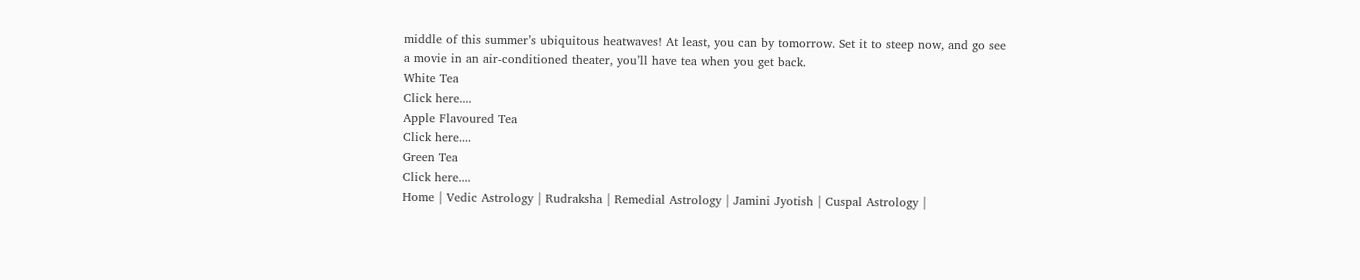middle of this summer’s ubiquitous heatwaves! At least, you can by tomorrow. Set it to steep now, and go see a movie in an air-conditioned theater, you’ll have tea when you get back.
White Tea
Click here....
Apple Flavoured Tea
Click here....
Green Tea
Click here....
Home | Vedic Astrology | Rudraksha | Remedial Astrology | Jamini Jyotish | Cuspal Astrology |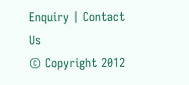Enquiry | Contact Us
© Copyright 2012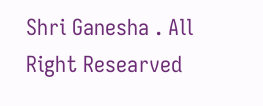Shri Ganesha . All Right Researved